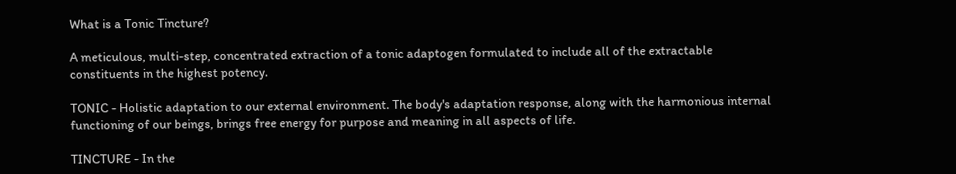What is a Tonic Tincture?

A meticulous, multi-step, concentrated extraction of a tonic adaptogen formulated to include all of the extractable constituents in the highest potency.

TONIC - Holistic adaptation to our external environment. The body's adaptation response, along with the harmonious internal functioning of our beings, brings free energy for purpose and meaning in all aspects of life.

TINCTURE - In the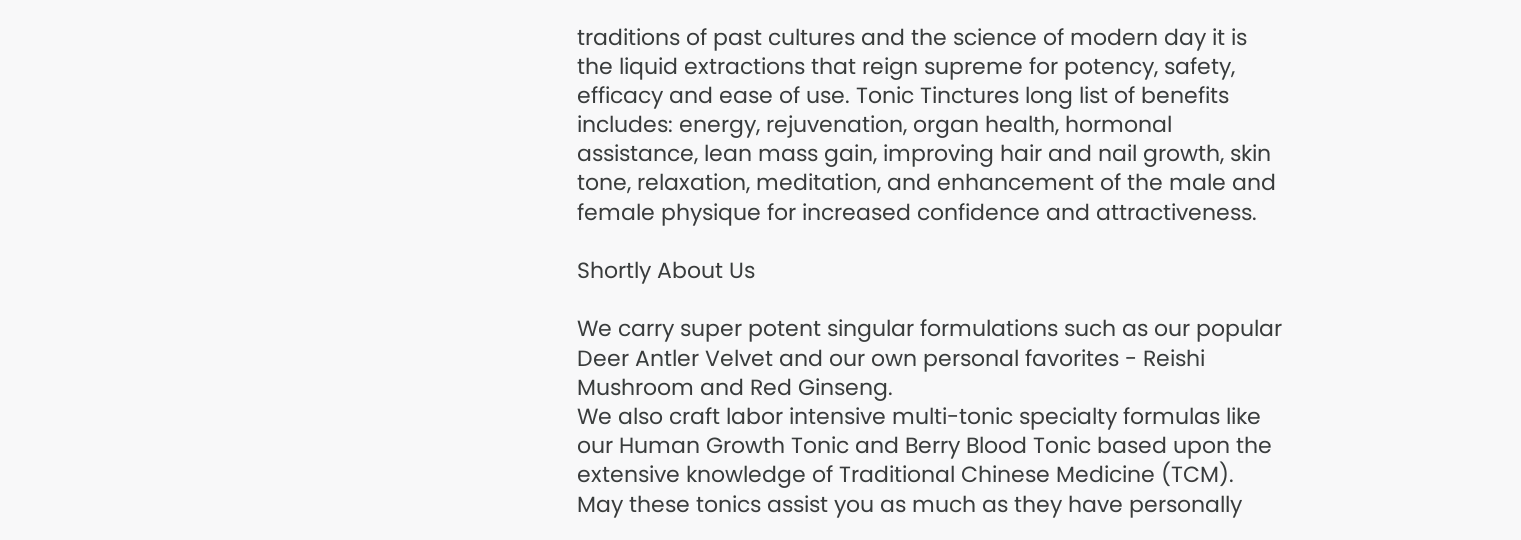traditions of past cultures and the science of modern day it is the liquid extractions that reign supreme for potency, safety, efficacy and ease of use. Tonic Tinctures long list of benefits includes: energy, rejuvenation, organ health, hormonal assistance, lean mass gain, improving hair and nail growth, skin tone, relaxation, meditation, and enhancement of the male and female physique for increased confidence and attractiveness.

Shortly About Us

We carry super potent singular formulations such as our popular Deer Antler Velvet and our own personal favorites - Reishi Mushroom and Red Ginseng.
We also craft labor intensive multi-tonic specialty formulas like our Human Growth Tonic and Berry Blood Tonic based upon the extensive knowledge of Traditional Chinese Medicine (TCM). May these tonics assist you as much as they have personally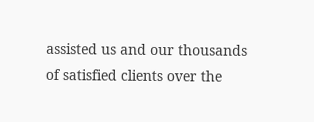assisted us and our thousands of satisfied clients over the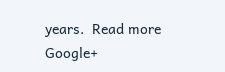years.  Read more  Google+